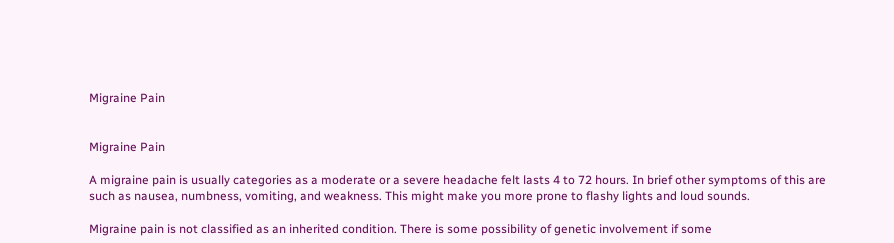Migraine Pain


Migraine Pain

A migraine pain is usually categories as a moderate or a severe headache felt lasts 4 to 72 hours. In brief other symptoms of this are such as nausea, numbness, vomiting, and weakness. This might make you more prone to flashy lights and loud sounds.

Migraine pain is not classified as an inherited condition. There is some possibility of genetic involvement if some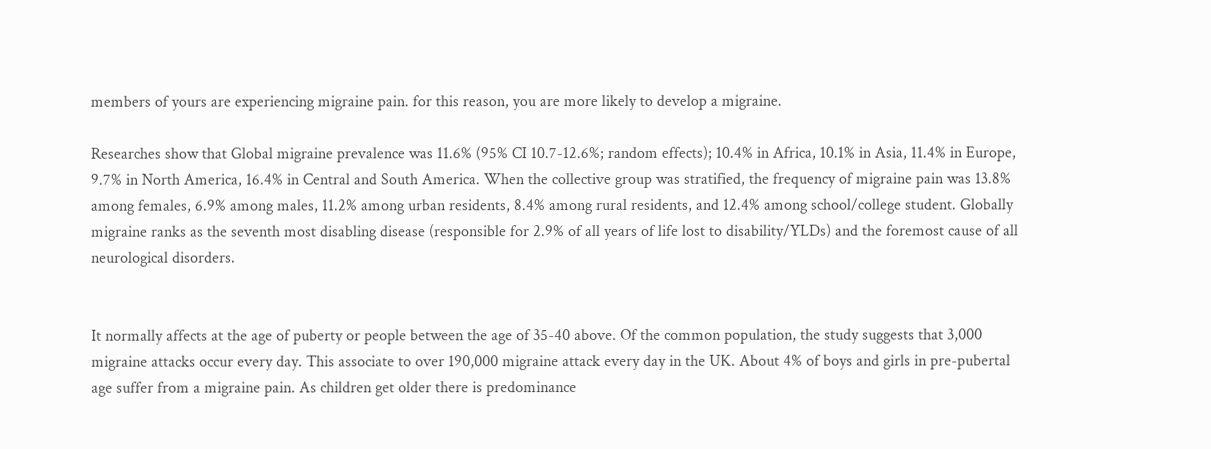members of yours are experiencing migraine pain. for this reason, you are more likely to develop a migraine.

Researches show that Global migraine prevalence was 11.6% (95% CI 10.7-12.6%; random effects); 10.4% in Africa, 10.1% in Asia, 11.4% in Europe, 9.7% in North America, 16.4% in Central and South America. When the collective group was stratified, the frequency of migraine pain was 13.8% among females, 6.9% among males, 11.2% among urban residents, 8.4% among rural residents, and 12.4% among school/college student. Globally migraine ranks as the seventh most disabling disease (responsible for 2.9% of all years of life lost to disability/YLDs) and the foremost cause of all neurological disorders.


It normally affects at the age of puberty or people between the age of 35-40 above. Of the common population, the study suggests that 3,000 migraine attacks occur every day. This associate to over 190,000 migraine attack every day in the UK. About 4% of boys and girls in pre-pubertal age suffer from a migraine pain. As children get older there is predominance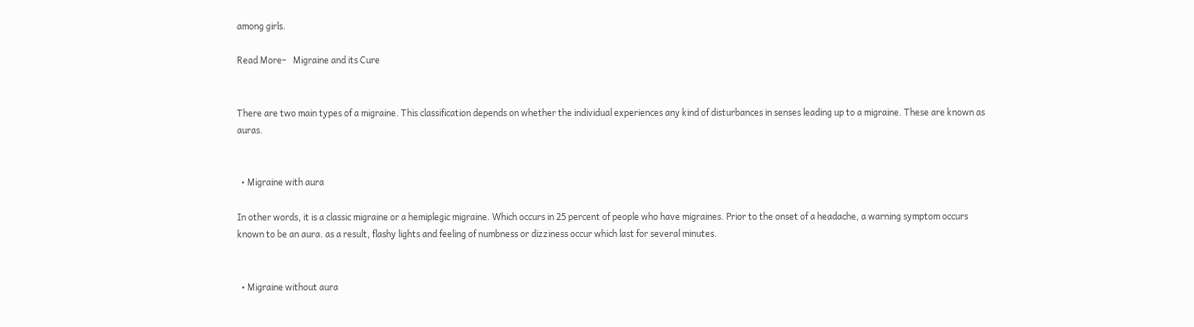among girls.

Read More–   Migraine and its Cure


There are two main types of a migraine. This classification depends on whether the individual experiences any kind of disturbances in senses leading up to a migraine. These are known as auras.


  • Migraine with aura

In other words, it is a classic migraine or a hemiplegic migraine. Which occurs in 25 percent of people who have migraines. Prior to the onset of a headache, a warning symptom occurs known to be an aura. as a result, flashy lights and feeling of numbness or dizziness occur which last for several minutes.


  • Migraine without aura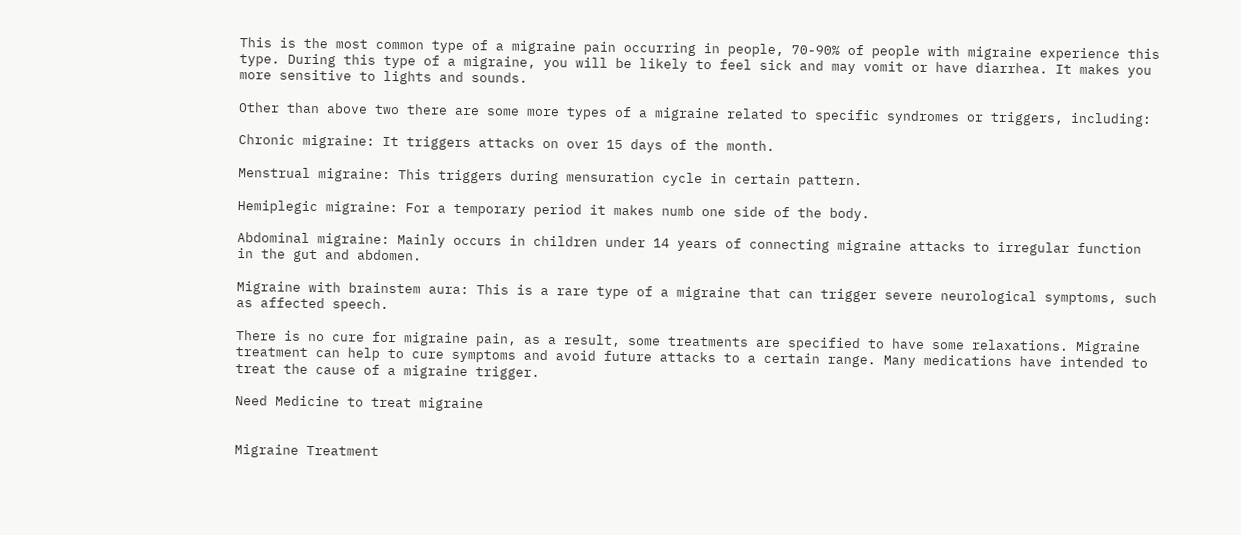This is the most common type of a migraine pain occurring in people, 70-90% of people with migraine experience this type. During this type of a migraine, you will be likely to feel sick and may vomit or have diarrhea. It makes you more sensitive to lights and sounds.

Other than above two there are some more types of a migraine related to specific syndromes or triggers, including:

Chronic migraine: It triggers attacks on over 15 days of the month.

Menstrual migraine: This triggers during mensuration cycle in certain pattern.

Hemiplegic migraine: For a temporary period it makes numb one side of the body.

Abdominal migraine: Mainly occurs in children under 14 years of connecting migraine attacks to irregular function in the gut and abdomen.

Migraine with brainstem aura: This is a rare type of a migraine that can trigger severe neurological symptoms, such as affected speech.

There is no cure for migraine pain, as a result, some treatments are specified to have some relaxations. Migraine treatment can help to cure symptoms and avoid future attacks to a certain range. Many medications have intended to treat the cause of a migraine trigger.

Need Medicine to treat migraine


Migraine Treatment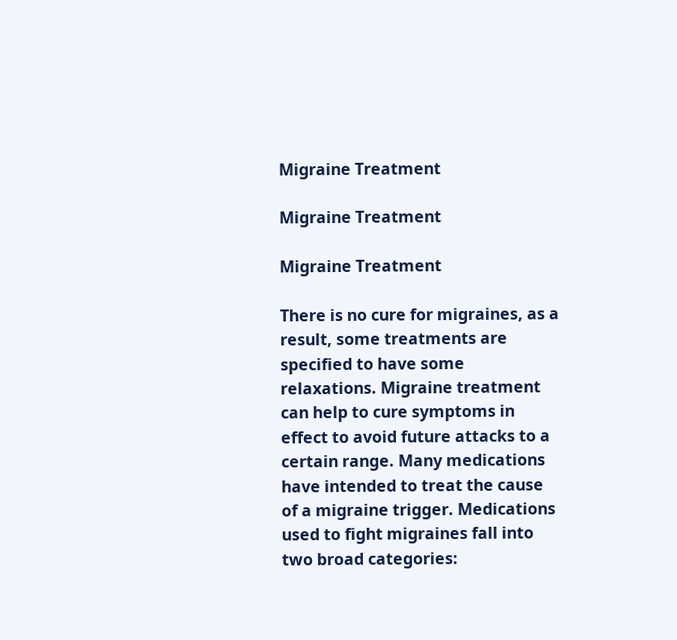Migraine Treatment

Migraine Treatment

Migraine Treatment

There is no cure for migraines, as a result, some treatments are specified to have some relaxations. Migraine treatment can help to cure symptoms in effect to avoid future attacks to a certain range. Many medications have intended to treat the cause of a migraine trigger. Medications used to fight migraines fall into two broad categories: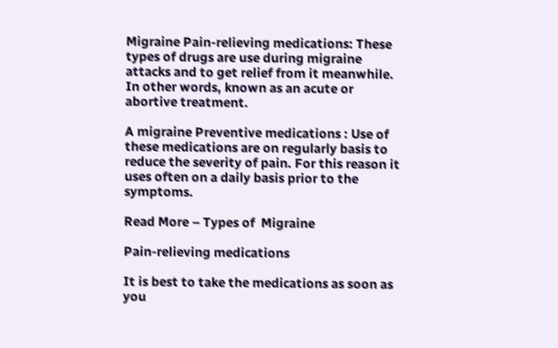Migraine Pain-relieving medications: These types of drugs are use during migraine attacks and to get relief from it meanwhile. In other words, known as an acute or abortive treatment.

A migraine Preventive medications : Use of these medications are on regularly basis to reduce the severity of pain. For this reason it uses often on a daily basis prior to the symptoms.

Read More – Types of  Migraine

Pain-relieving medications

It is best to take the medications as soon as you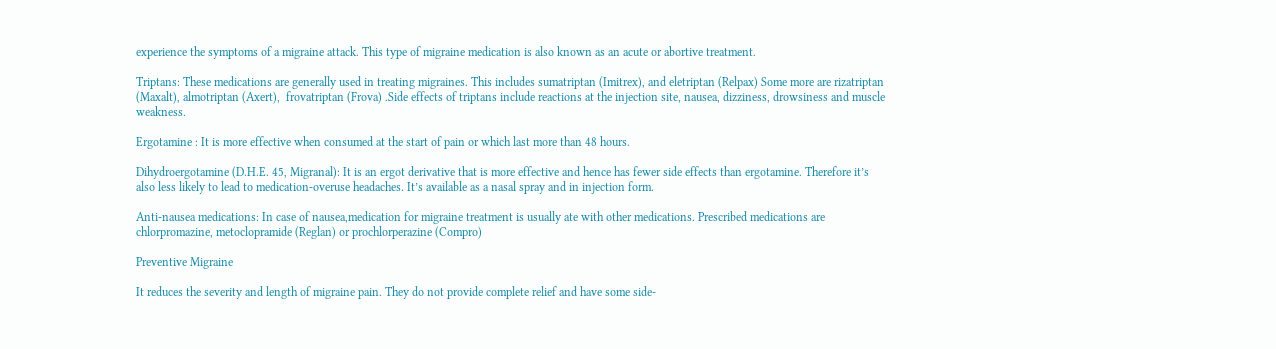experience the symptoms of a migraine attack. This type of migraine medication is also known as an acute or abortive treatment.

Triptans: These medications are generally used in treating migraines. This includes sumatriptan (Imitrex), and eletriptan (Relpax) Some more are rizatriptan (Maxalt), almotriptan (Axert),  frovatriptan (Frova) .Side effects of triptans include reactions at the injection site, nausea, dizziness, drowsiness and muscle weakness.

Ergotamine : It is more effective when consumed at the start of pain or which last more than 48 hours.

Dihydroergotamine (D.H.E. 45, Migranal): It is an ergot derivative that is more effective and hence has fewer side effects than ergotamine. Therefore it’s also less likely to lead to medication-overuse headaches. It’s available as a nasal spray and in injection form.

Anti-nausea medications: In case of nausea,medication for migraine treatment is usually ate with other medications. Prescribed medications are chlorpromazine, metoclopramide (Reglan) or prochlorperazine (Compro)

Preventive Migraine

It reduces the severity and length of migraine pain. They do not provide complete relief and have some side-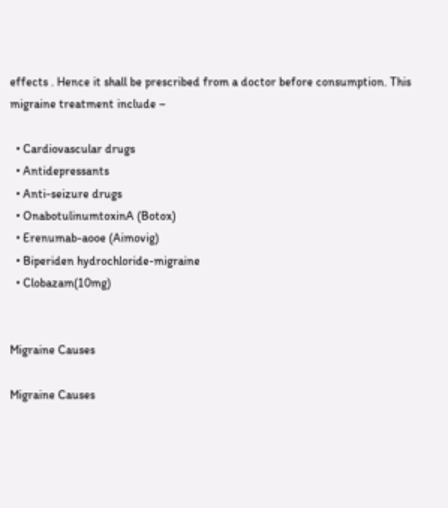effects . Hence it shall be prescribed from a doctor before consumption. This migraine treatment include –

  • Cardiovascular drugs
  • Antidepressants
  • Anti-seizure drugs
  • OnabotulinumtoxinA (Botox)
  • Erenumab-aooe (Aimovig)
  • Biperiden hydrochloride-migraine
  • Clobazam(10mg)


Migraine Causes

Migraine Causes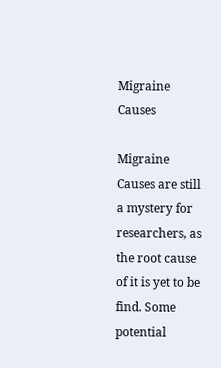Migraine Causes

Migraine Causes are still a mystery for researchers, as the root cause of it is yet to be find. Some potential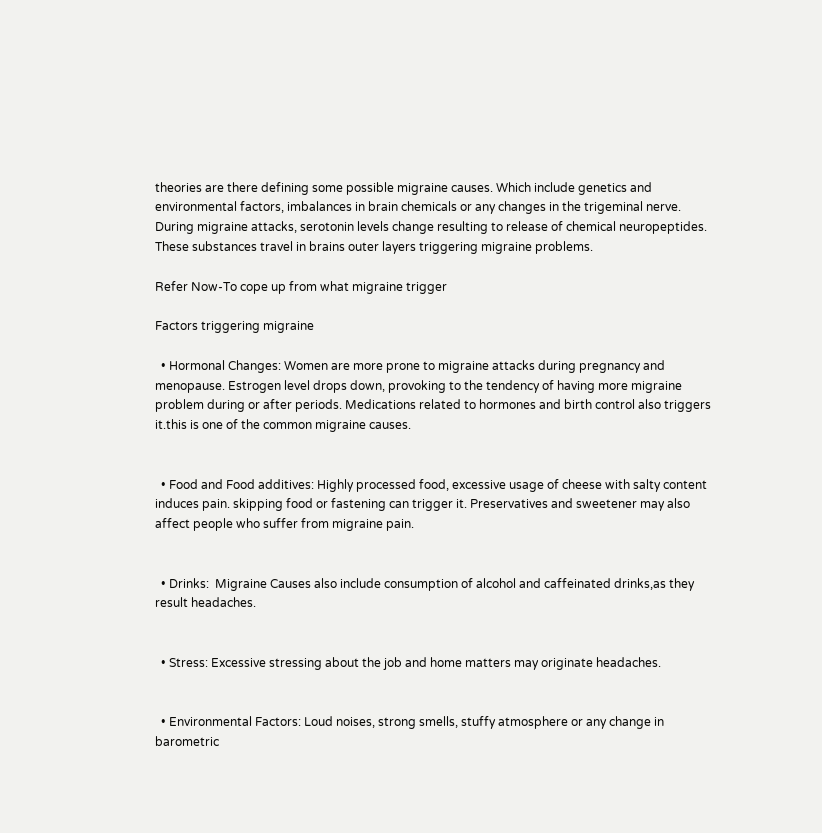theories are there defining some possible migraine causes. Which include genetics and environmental factors, imbalances in brain chemicals or any changes in the trigeminal nerve. During migraine attacks, serotonin levels change resulting to release of chemical neuropeptides. These substances travel in brains outer layers triggering migraine problems.

Refer Now-To cope up from what migraine trigger

Factors triggering migraine

  • Hormonal Changes: Women are more prone to migraine attacks during pregnancy and menopause. Estrogen level drops down, provoking to the tendency of having more migraine problem during or after periods. Medications related to hormones and birth control also triggers it.this is one of the common migraine causes.


  • Food and Food additives: Highly processed food, excessive usage of cheese with salty content induces pain. skipping food or fastening can trigger it. Preservatives and sweetener may also affect people who suffer from migraine pain.


  • Drinks:  Migraine Causes also include consumption of alcohol and caffeinated drinks,as they result headaches.


  • Stress: Excessive stressing about the job and home matters may originate headaches.


  • Environmental Factors: Loud noises, strong smells, stuffy atmosphere or any change in barometric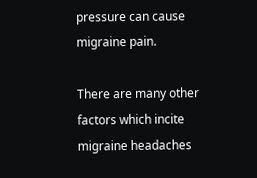pressure can cause migraine pain.

There are many other factors which incite migraine headaches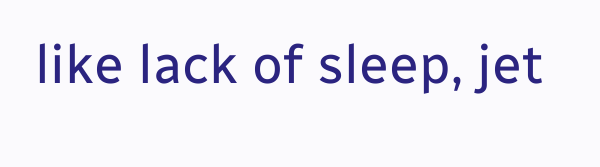like lack of sleep, jet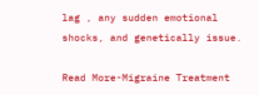lag , any sudden emotional shocks, and genetically issue.

Read More-Migraine Treatment